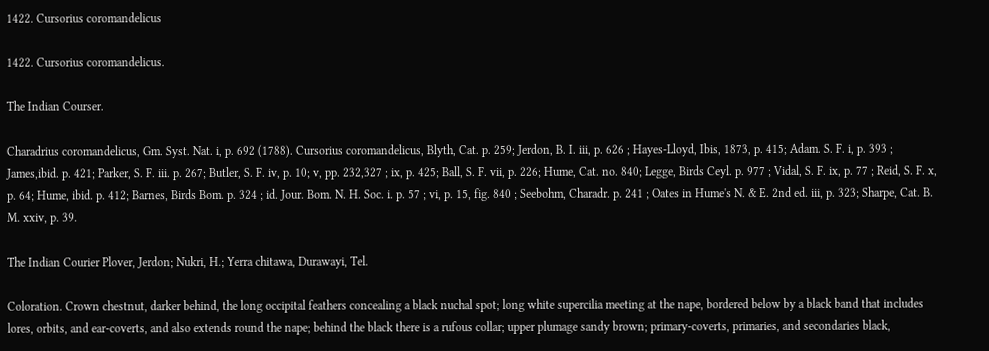1422. Cursorius coromandelicus

1422. Cursorius coromandelicus.

The Indian Courser.

Charadrius coromandelicus, Gm. Syst. Nat. i, p. 692 (1788). Cursorius coromandelicus, Blyth, Cat. p. 259; Jerdon, B. I. iii, p. 626 ; Hayes-Lloyd, Ibis, 1873, p. 415; Adam. S. F. i, p. 393 ; James,ibid. p. 421; Parker, S. F. iii. p. 267; Butler, S. F. iv, p. 10; v, pp. 232,327 ; ix, p. 425; Ball, S. F. vii, p. 226; Hume, Cat. no. 840; Legge, Birds Ceyl. p. 977 ; Vidal, S. F. ix, p. 77 ; Reid, S. F. x, p. 64; Hume, ibid. p. 412; Barnes, Birds Bom. p. 324 ; id. Jour. Bom. N. H. Soc. i. p. 57 ; vi, p. 15, fig. 840 ; Seebohm, Charadr. p. 241 ; Oates in Hume's N. & E. 2nd ed. iii, p. 323; Sharpe, Cat. B. M. xxiv, p. 39.

The Indian Courier Plover, Jerdon; Nukri, H.; Yerra chitawa, Durawayi, Tel.

Coloration. Crown chestnut, darker behind, the long occipital feathers concealing a black nuchal spot; long white supercilia meeting at the nape, bordered below by a black band that includes lores, orbits, and ear-coverts, and also extends round the nape; behind the black there is a rufous collar; upper plumage sandy brown; primary-coverts, primaries, and secondaries black,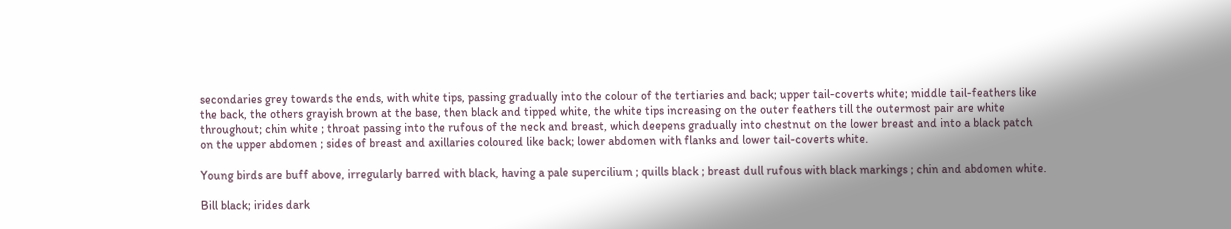secondaries grey towards the ends, with white tips, passing gradually into the colour of the tertiaries and back; upper tail-coverts white; middle tail-feathers like the back, the others grayish brown at the base, then black and tipped white, the white tips increasing on the outer feathers till the outermost pair are white throughout; chin white ; throat passing into the rufous of the neck and breast, which deepens gradually into chestnut on the lower breast and into a black patch on the upper abdomen ; sides of breast and axillaries coloured like back; lower abdomen with flanks and lower tail-coverts white.

Young birds are buff above, irregularly barred with black, having a pale supercilium ; quills black ; breast dull rufous with black markings ; chin and abdomen white.

Bill black; irides dark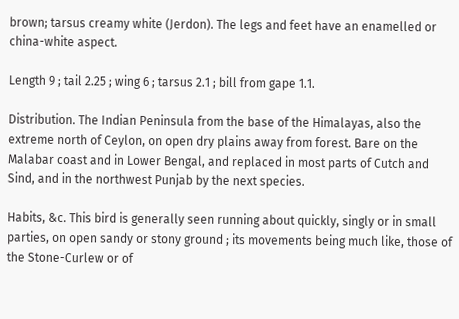brown; tarsus creamy white (Jerdon). The legs and feet have an enamelled or china-white aspect.

Length 9 ; tail 2.25 ; wing 6 ; tarsus 2.1 ; bill from gape 1.1.

Distribution. The Indian Peninsula from the base of the Himalayas, also the extreme north of Ceylon, on open dry plains away from forest. Bare on the Malabar coast and in Lower Bengal, and replaced in most parts of Cutch and Sind, and in the northwest Punjab by the next species.

Habits, &c. This bird is generally seen running about quickly, singly or in small parties, on open sandy or stony ground ; its movements being much like, those of the Stone-Curlew or of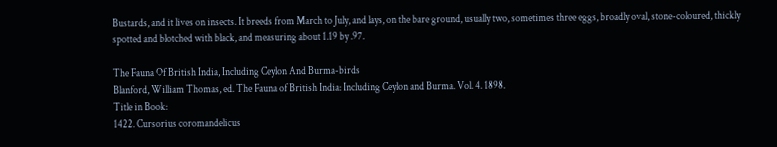Bustards, and it lives on insects. It breeds from March to July, and lays, on the bare ground, usually two, sometimes three eggs, broadly oval, stone-coloured, thickly spotted and blotched with black, and measuring about 1.19 by .97.

The Fauna Of British India, Including Ceylon And Burma-birds
Blanford, William Thomas, ed. The Fauna of British India: Including Ceylon and Burma. Vol. 4. 1898.
Title in Book:
1422. Cursorius coromandelicus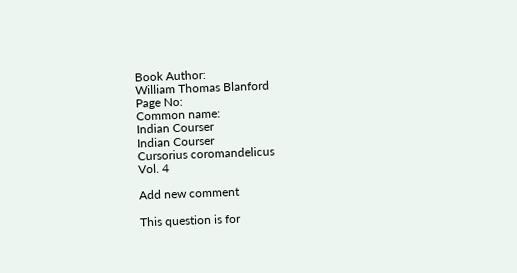Book Author:
William Thomas Blanford
Page No:
Common name:
Indian Courser
Indian Courser
Cursorius coromandelicus
Vol. 4

Add new comment

This question is for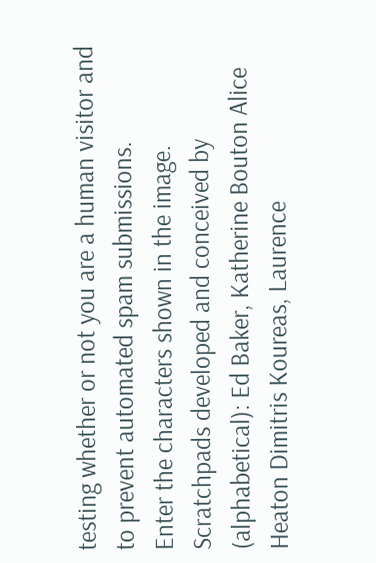testing whether or not you are a human visitor and to prevent automated spam submissions.
Enter the characters shown in the image.
Scratchpads developed and conceived by (alphabetical): Ed Baker, Katherine Bouton Alice Heaton Dimitris Koureas, Laurence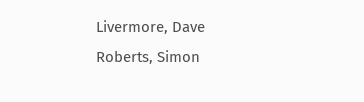Livermore, Dave Roberts, Simon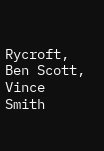Rycroft, Ben Scott, Vince Smith